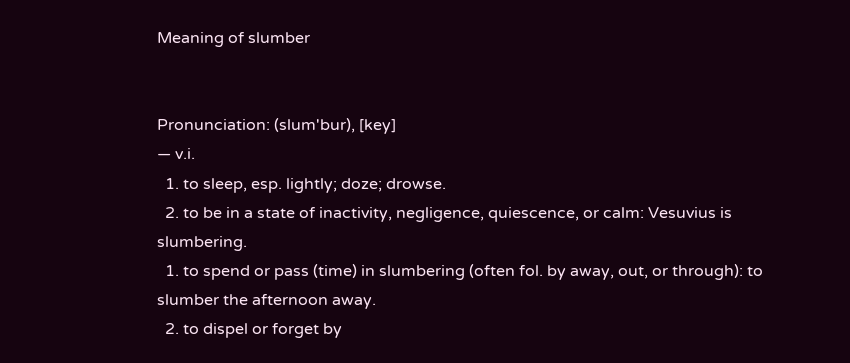Meaning of slumber


Pronunciation: (slum'bur), [key]
— v.i.
  1. to sleep, esp. lightly; doze; drowse.
  2. to be in a state of inactivity, negligence, quiescence, or calm: Vesuvius is slumbering.
  1. to spend or pass (time) in slumbering (often fol. by away, out, or through): to slumber the afternoon away.
  2. to dispel or forget by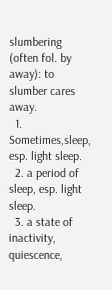slumbering (often fol. by away): to slumber cares away.
  1. Sometimes,sleep, esp. light sleep.
  2. a period of sleep, esp. light sleep.
  3. a state of inactivity, quiescence,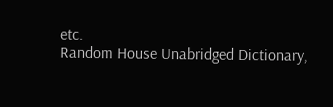etc.
Random House Unabridged Dictionary,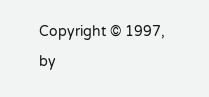Copyright © 1997, by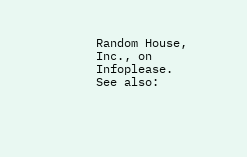Random House, Inc., on Infoplease.
See also: